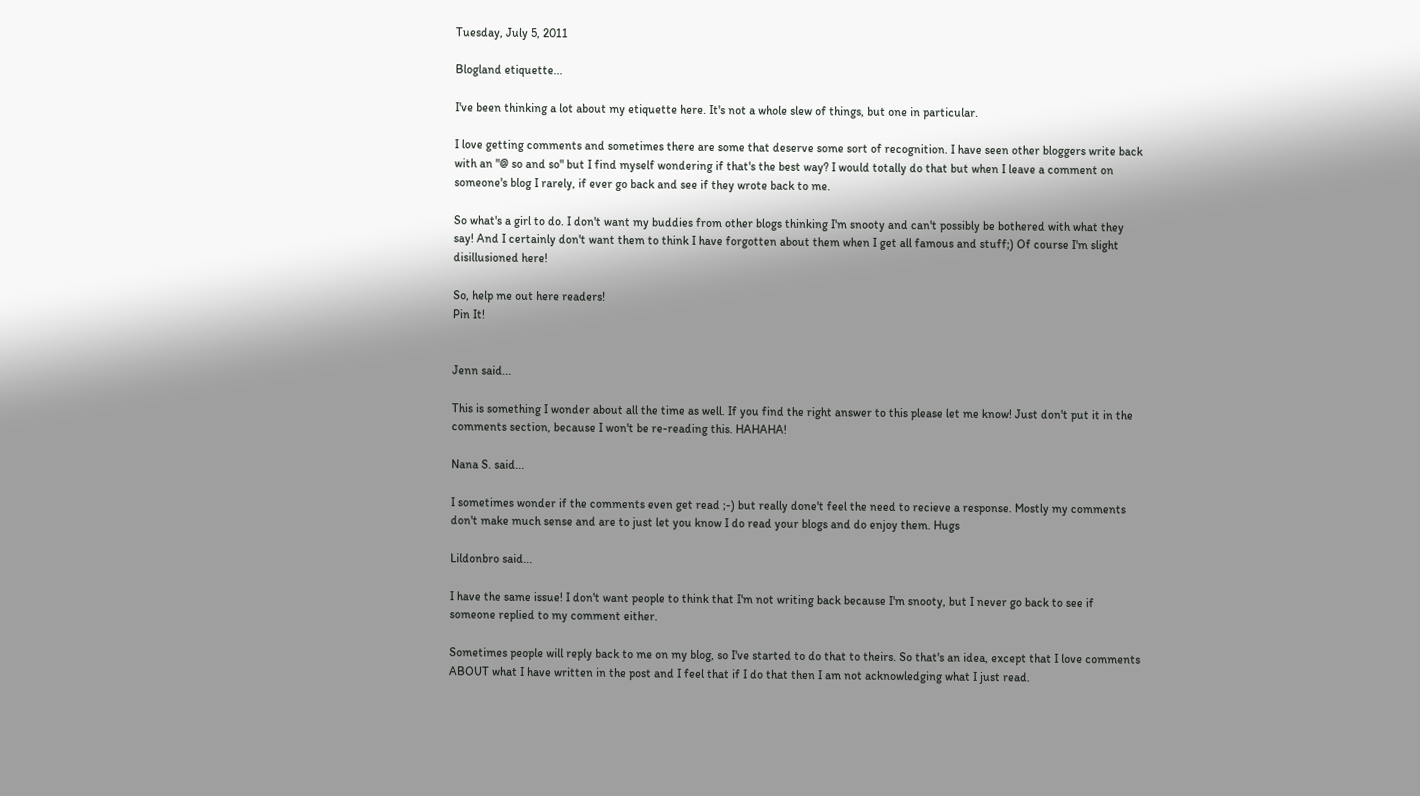Tuesday, July 5, 2011

Blogland etiquette...

I've been thinking a lot about my etiquette here. It's not a whole slew of things, but one in particular.

I love getting comments and sometimes there are some that deserve some sort of recognition. I have seen other bloggers write back with an "@ so and so" but I find myself wondering if that's the best way? I would totally do that but when I leave a comment on someone's blog I rarely, if ever go back and see if they wrote back to me.

So what's a girl to do. I don't want my buddies from other blogs thinking I'm snooty and can't possibly be bothered with what they say! And I certainly don't want them to think I have forgotten about them when I get all famous and stuff;) Of course I'm slight disillusioned here!

So, help me out here readers!
Pin It!


Jenn said...

This is something I wonder about all the time as well. If you find the right answer to this please let me know! Just don't put it in the comments section, because I won't be re-reading this. HAHAHA!

Nana S. said...

I sometimes wonder if the comments even get read ;-) but really done't feel the need to recieve a response. Mostly my comments don't make much sense and are to just let you know I do read your blogs and do enjoy them. Hugs

Lildonbro said...

I have the same issue! I don't want people to think that I'm not writing back because I'm snooty, but I never go back to see if someone replied to my comment either.

Sometimes people will reply back to me on my blog, so I've started to do that to theirs. So that's an idea, except that I love comments ABOUT what I have written in the post and I feel that if I do that then I am not acknowledging what I just read.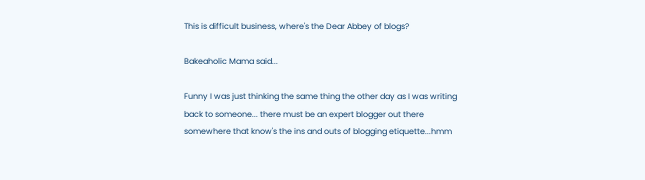This is difficult business, where's the Dear Abbey of blogs?

Bakeaholic Mama said...

Funny I was just thinking the same thing the other day as I was writing back to someone... there must be an expert blogger out there somewhere that know's the ins and outs of blogging etiquette...hmm